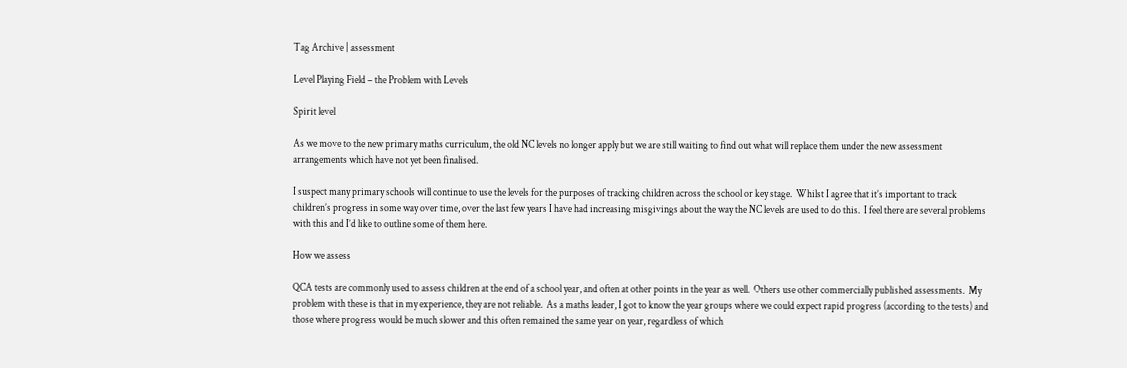Tag Archive | assessment

Level Playing Field – the Problem with Levels

Spirit level

As we move to the new primary maths curriculum, the old NC levels no longer apply but we are still waiting to find out what will replace them under the new assessment arrangements which have not yet been finalised.

I suspect many primary schools will continue to use the levels for the purposes of tracking children across the school or key stage.  Whilst I agree that it’s important to track children’s progress in some way over time, over the last few years I have had increasing misgivings about the way the NC levels are used to do this.  I feel there are several problems with this and I’d like to outline some of them here.

How we assess

QCA tests are commonly used to assess children at the end of a school year, and often at other points in the year as well.  Others use other commercially published assessments.  My problem with these is that in my experience, they are not reliable.  As a maths leader, I got to know the year groups where we could expect rapid progress (according to the tests) and those where progress would be much slower and this often remained the same year on year, regardless of which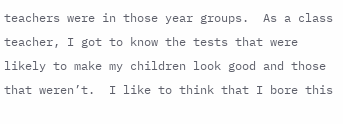teachers were in those year groups.  As a class teacher, I got to know the tests that were likely to make my children look good and those that weren’t.  I like to think that I bore this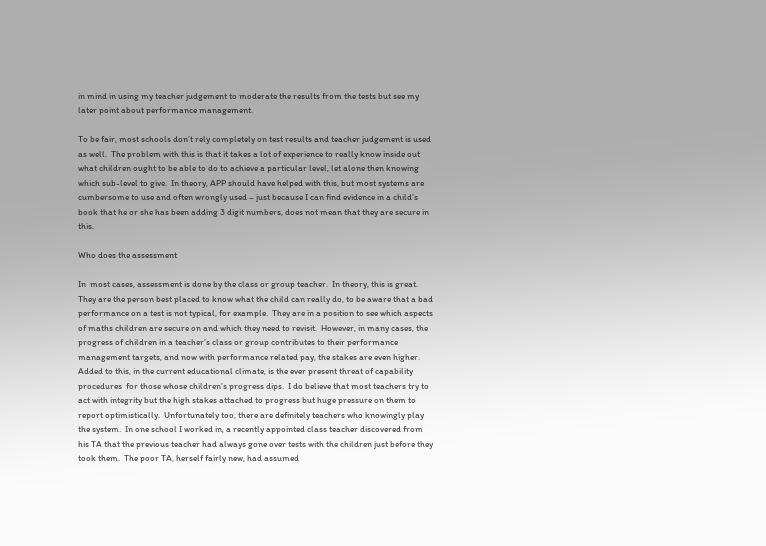in mind in using my teacher judgement to moderate the results from the tests but see my later point about performance management.

To be fair, most schools don’t rely completely on test results and teacher judgement is used as well.  The problem with this is that it takes a lot of experience to really know inside out what children ought to be able to do to achieve a particular level, let alone then knowing which sub-level to give.  In theory, APP should have helped with this, but most systems are cumbersome to use and often wrongly used – just because I can find evidence in a child’s book that he or she has been adding 3 digit numbers, does not mean that they are secure in this.

Who does the assessment

In  most cases, assessment is done by the class or group teacher.  In theory, this is great.  They are the person best placed to know what the child can really do, to be aware that a bad performance on a test is not typical, for example.  They are in a position to see which aspects of maths children are secure on and which they need to revisit.  However, in many cases, the progress of children in a teacher’s class or group contributes to their performance management targets, and now with performance related pay, the stakes are even higher.  Added to this, in the current educational climate, is the ever present threat of capability procedures  for those whose children’s progress dips.  I do believe that most teachers try to act with integrity but the high stakes attached to progress but huge pressure on them to report optimistically.  Unfortunately too, there are definitely teachers who knowingly play the system.  In one school I worked in, a recently appointed class teacher discovered from his TA that the previous teacher had always gone over tests with the children just before they took them.  The poor TA, herself fairly new, had assumed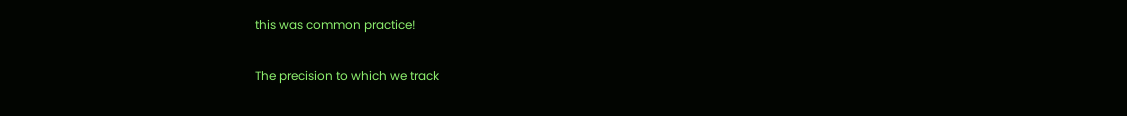this was common practice!

The precision to which we track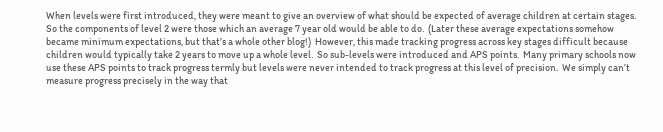When levels were first introduced, they were meant to give an overview of what should be expected of average children at certain stages.  So the components of level 2 were those which an average 7 year old would be able to do.  (Later these average expectations somehow became minimum expectations, but that’s a whole other blog!)  However, this made tracking progress across key stages difficult because children would typically take 2 years to move up a whole level.  So sub-levels were introduced and APS points.  Many primary schools now use these APS points to track progress termly but levels were never intended to track progress at this level of precision.  We simply can’t measure progress precisely in the way that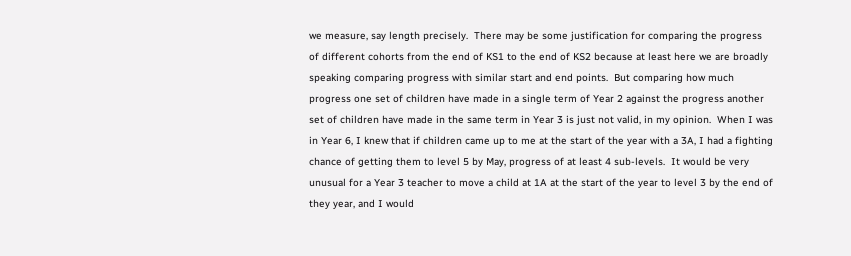we measure, say length precisely.  There may be some justification for comparing the progress of different cohorts from the end of KS1 to the end of KS2 because at least here we are broadly speaking comparing progress with similar start and end points.  But comparing how much progress one set of children have made in a single term of Year 2 against the progress another set of children have made in the same term in Year 3 is just not valid, in my opinion.  When I was in Year 6, I knew that if children came up to me at the start of the year with a 3A, I had a fighting chance of getting them to level 5 by May, progress of at least 4 sub-levels.  It would be very unusual for a Year 3 teacher to move a child at 1A at the start of the year to level 3 by the end of they year, and I would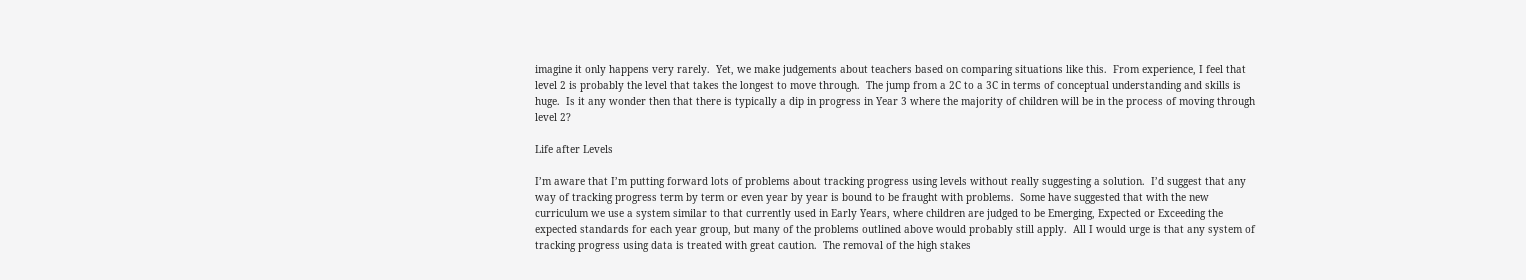imagine it only happens very rarely.  Yet, we make judgements about teachers based on comparing situations like this.  From experience, I feel that level 2 is probably the level that takes the longest to move through.  The jump from a 2C to a 3C in terms of conceptual understanding and skills is huge.  Is it any wonder then that there is typically a dip in progress in Year 3 where the majority of children will be in the process of moving through level 2?

Life after Levels

I’m aware that I’m putting forward lots of problems about tracking progress using levels without really suggesting a solution.  I’d suggest that any way of tracking progress term by term or even year by year is bound to be fraught with problems.  Some have suggested that with the new curriculum we use a system similar to that currently used in Early Years, where children are judged to be Emerging, Expected or Exceeding the expected standards for each year group, but many of the problems outlined above would probably still apply.  All I would urge is that any system of tracking progress using data is treated with great caution.  The removal of the high stakes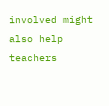involved might also help teachers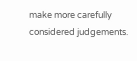make more carefully considered judgements.